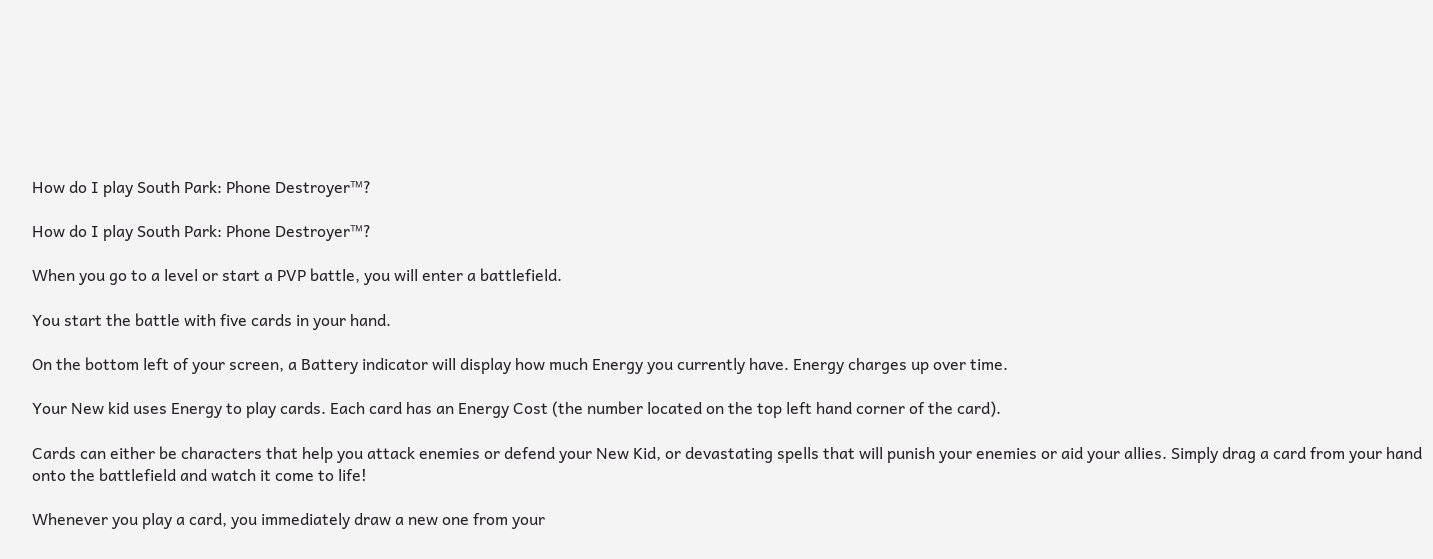How do I play South Park: Phone Destroyer™?

How do I play South Park: Phone Destroyer™?

When you go to a level or start a PVP battle, you will enter a battlefield.

You start the battle with five cards in your hand.

On the bottom left of your screen, a Battery indicator will display how much Energy you currently have. Energy charges up over time.

Your New kid uses Energy to play cards. Each card has an Energy Cost (the number located on the top left hand corner of the card).

Cards can either be characters that help you attack enemies or defend your New Kid, or devastating spells that will punish your enemies or aid your allies. Simply drag a card from your hand onto the battlefield and watch it come to life!

Whenever you play a card, you immediately draw a new one from your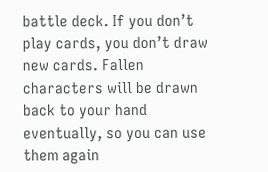battle deck. If you don’t play cards, you don’t draw new cards. Fallen characters will be drawn back to your hand eventually, so you can use them again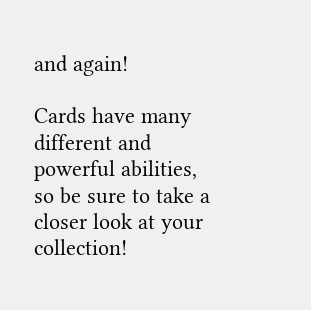and again!

Cards have many different and powerful abilities, so be sure to take a closer look at your collection!